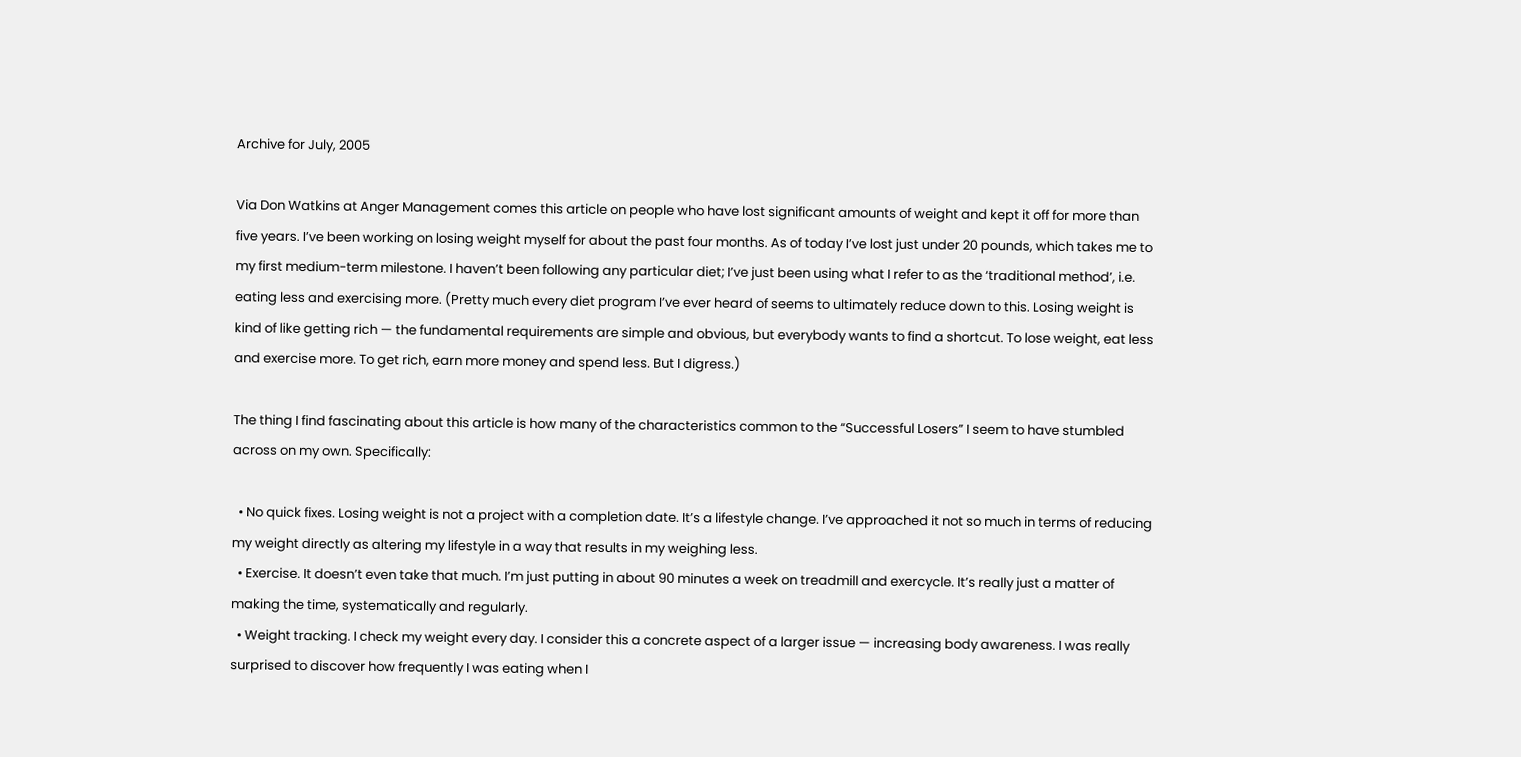Archive for July, 2005

Via Don Watkins at Anger Management comes this article on people who have lost significant amounts of weight and kept it off for more than five years. I’ve been working on losing weight myself for about the past four months. As of today I’ve lost just under 20 pounds, which takes me to my first medium-term milestone. I haven’t been following any particular diet; I’ve just been using what I refer to as the ‘traditional method’, i.e. eating less and exercising more. (Pretty much every diet program I’ve ever heard of seems to ultimately reduce down to this. Losing weight is kind of like getting rich — the fundamental requirements are simple and obvious, but everybody wants to find a shortcut. To lose weight, eat less and exercise more. To get rich, earn more money and spend less. But I digress.)

The thing I find fascinating about this article is how many of the characteristics common to the “Successful Losers” I seem to have stumbled across on my own. Specifically:

  • No quick fixes. Losing weight is not a project with a completion date. It’s a lifestyle change. I’ve approached it not so much in terms of reducing my weight directly as altering my lifestyle in a way that results in my weighing less.
  • Exercise. It doesn’t even take that much. I’m just putting in about 90 minutes a week on treadmill and exercycle. It’s really just a matter of making the time, systematically and regularly.
  • Weight tracking. I check my weight every day. I consider this a concrete aspect of a larger issue — increasing body awareness. I was really surprised to discover how frequently I was eating when I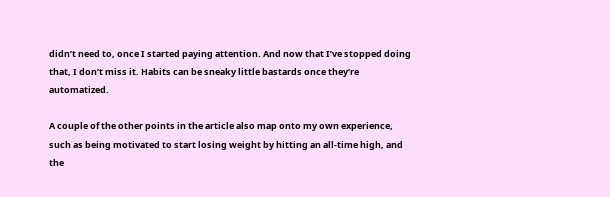didn’t need to, once I started paying attention. And now that I’ve stopped doing that, I don’t miss it. Habits can be sneaky little bastards once they’re automatized.

A couple of the other points in the article also map onto my own experience, such as being motivated to start losing weight by hitting an all-time high, and the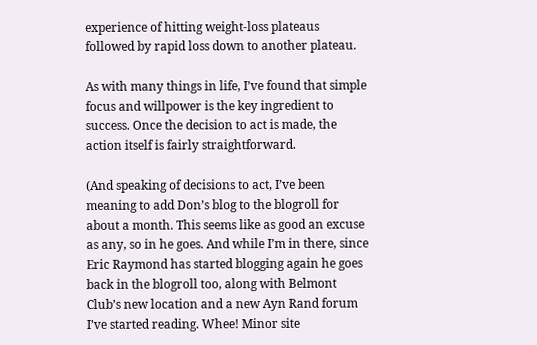experience of hitting weight-loss plateaus followed by rapid loss down to another plateau.

As with many things in life, I’ve found that simple focus and willpower is the key ingredient to success. Once the decision to act is made, the action itself is fairly straightforward.

(And speaking of decisions to act, I’ve been meaning to add Don’s blog to the blogroll for about a month. This seems like as good an excuse as any, so in he goes. And while I’m in there, since Eric Raymond has started blogging again he goes back in the blogroll too, along with Belmont Club’s new location and a new Ayn Rand forum I’ve started reading. Whee! Minor site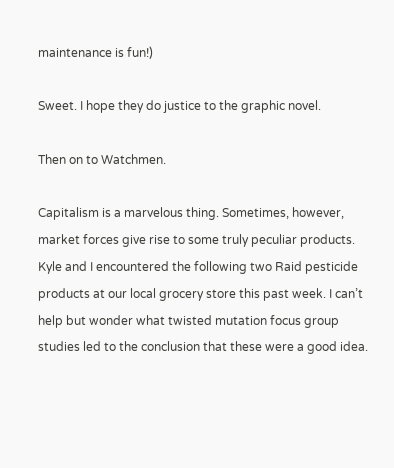maintenance is fun!)

Sweet. I hope they do justice to the graphic novel.

Then on to Watchmen.

Capitalism is a marvelous thing. Sometimes, however, market forces give rise to some truly peculiar products. Kyle and I encountered the following two Raid pesticide products at our local grocery store this past week. I can’t help but wonder what twisted mutation focus group studies led to the conclusion that these were a good idea.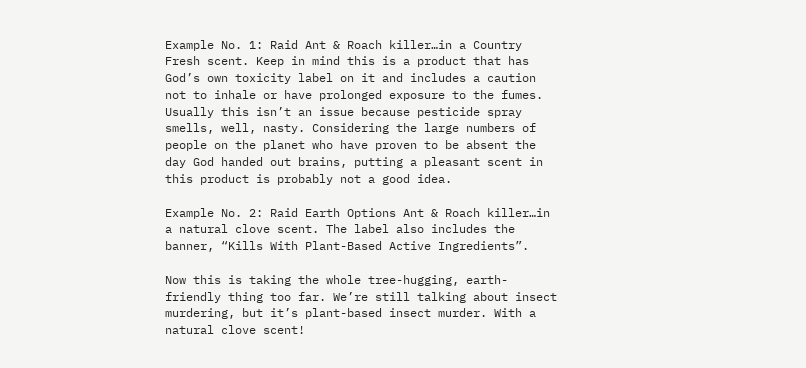Example No. 1: Raid Ant & Roach killer…in a Country Fresh scent. Keep in mind this is a product that has God’s own toxicity label on it and includes a caution not to inhale or have prolonged exposure to the fumes. Usually this isn’t an issue because pesticide spray smells, well, nasty. Considering the large numbers of people on the planet who have proven to be absent the day God handed out brains, putting a pleasant scent in this product is probably not a good idea.

Example No. 2: Raid Earth Options Ant & Roach killer…in a natural clove scent. The label also includes the banner, “Kills With Plant-Based Active Ingredients”.

Now this is taking the whole tree-hugging, earth-friendly thing too far. We’re still talking about insect murdering, but it’s plant-based insect murder. With a natural clove scent!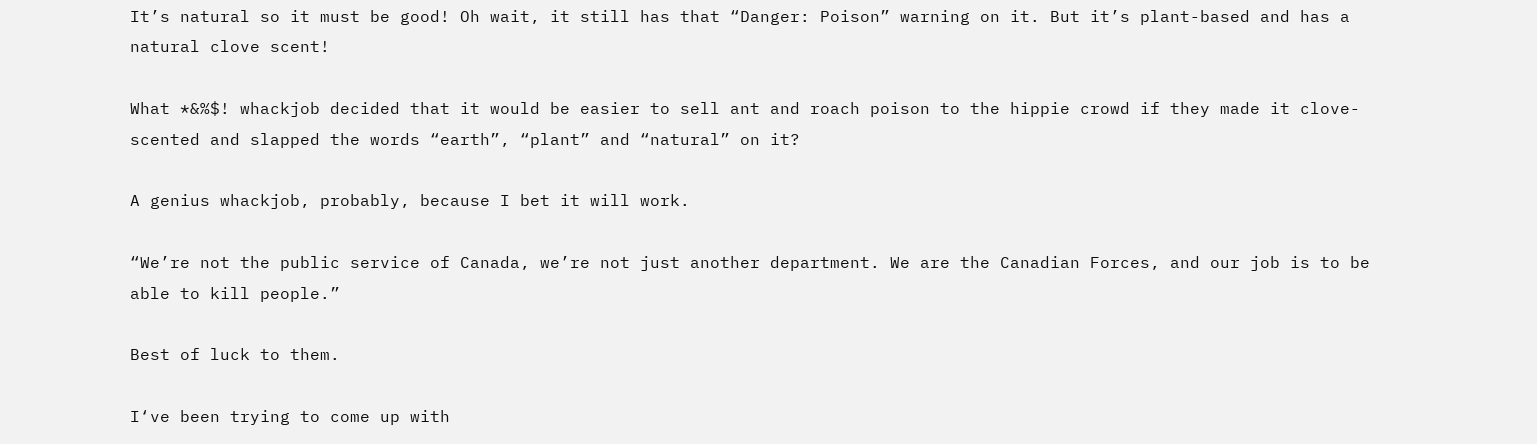It’s natural so it must be good! Oh wait, it still has that “Danger: Poison” warning on it. But it’s plant-based and has a natural clove scent!

What *&%$! whackjob decided that it would be easier to sell ant and roach poison to the hippie crowd if they made it clove-scented and slapped the words “earth”, “plant” and “natural” on it?

A genius whackjob, probably, because I bet it will work.

“We’re not the public service of Canada, we’re not just another department. We are the Canadian Forces, and our job is to be able to kill people.”

Best of luck to them.

I‘ve been trying to come up with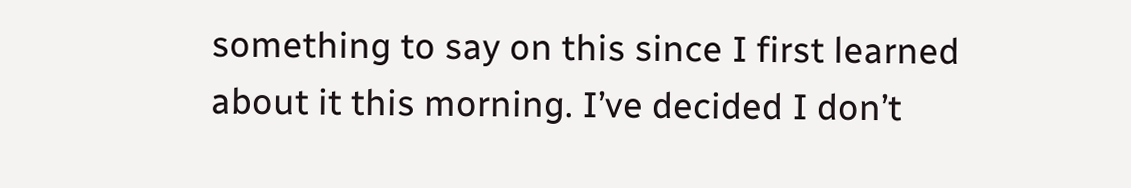something to say on this since I first learned about it this morning. I’ve decided I don’t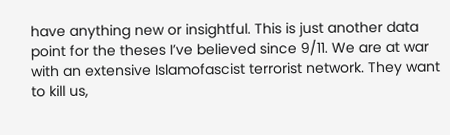have anything new or insightful. This is just another data point for the theses I’ve believed since 9/11. We are at war with an extensive Islamofascist terrorist network. They want to kill us,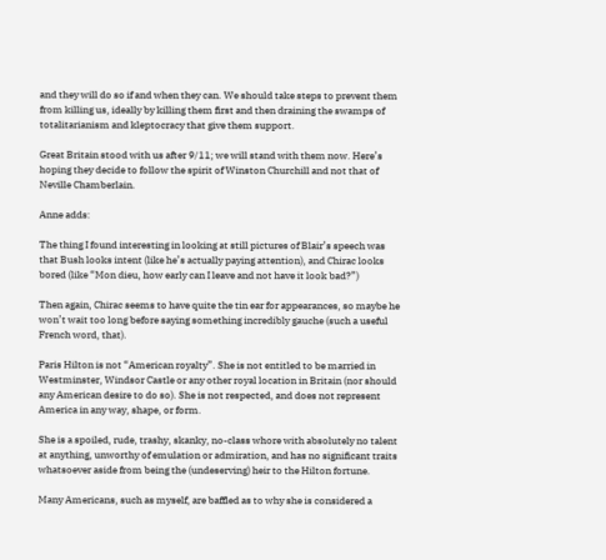and they will do so if and when they can. We should take steps to prevent them from killing us, ideally by killing them first and then draining the swamps of totalitarianism and kleptocracy that give them support.

Great Britain stood with us after 9/11; we will stand with them now. Here’s hoping they decide to follow the spirit of Winston Churchill and not that of Neville Chamberlain.

Anne adds:

The thing I found interesting in looking at still pictures of Blair’s speech was that Bush looks intent (like he’s actually paying attention), and Chirac looks bored (like “Mon dieu, how early can I leave and not have it look bad?”)

Then again, Chirac seems to have quite the tin ear for appearances, so maybe he won’t wait too long before saying something incredibly gauche (such a useful French word, that).

Paris Hilton is not “American royalty”. She is not entitled to be married in Westminster, Windsor Castle or any other royal location in Britain (nor should any American desire to do so). She is not respected, and does not represent America in any way, shape, or form.

She is a spoiled, rude, trashy, skanky, no-class whore with absolutely no talent at anything, unworthy of emulation or admiration, and has no significant traits whatsoever aside from being the (undeserving) heir to the Hilton fortune.

Many Americans, such as myself, are baffled as to why she is considered a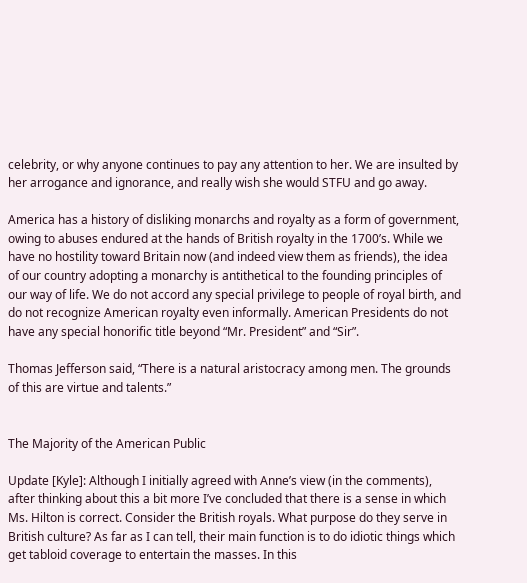celebrity, or why anyone continues to pay any attention to her. We are insulted by her arrogance and ignorance, and really wish she would STFU and go away.

America has a history of disliking monarchs and royalty as a form of government, owing to abuses endured at the hands of British royalty in the 1700’s. While we have no hostility toward Britain now (and indeed view them as friends), the idea of our country adopting a monarchy is antithetical to the founding principles of our way of life. We do not accord any special privilege to people of royal birth, and do not recognize American royalty even informally. American Presidents do not have any special honorific title beyond “Mr. President” and “Sir”.

Thomas Jefferson said, “There is a natural aristocracy among men. The grounds of this are virtue and talents.”


The Majority of the American Public

Update [Kyle]: Although I initially agreed with Anne’s view (in the comments), after thinking about this a bit more I’ve concluded that there is a sense in which Ms. Hilton is correct. Consider the British royals. What purpose do they serve in British culture? As far as I can tell, their main function is to do idiotic things which get tabloid coverage to entertain the masses. In this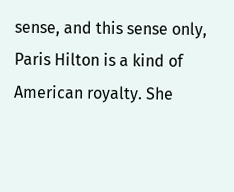sense, and this sense only, Paris Hilton is a kind of American royalty. She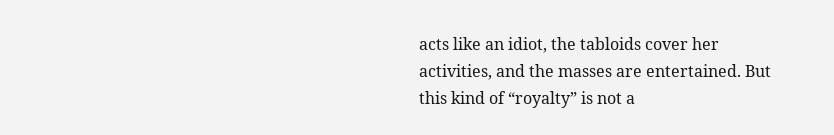acts like an idiot, the tabloids cover her activities, and the masses are entertained. But this kind of “royalty” is not a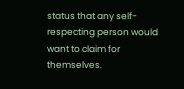status that any self-respecting person would want to claim for themselves.